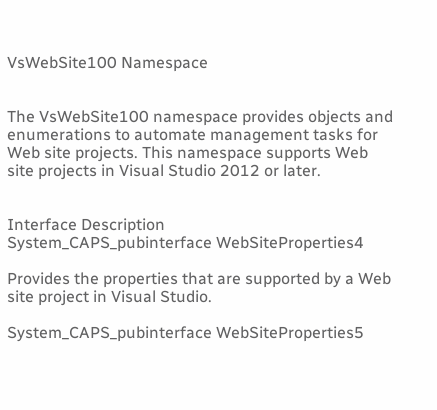VsWebSite100 Namespace


The VsWebSite100 namespace provides objects and enumerations to automate management tasks for Web site projects. This namespace supports Web site projects in Visual Studio 2012 or later.


Interface Description
System_CAPS_pubinterface WebSiteProperties4

Provides the properties that are supported by a Web site project in Visual Studio.

System_CAPS_pubinterface WebSiteProperties5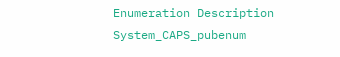Enumeration Description
System_CAPS_pubenum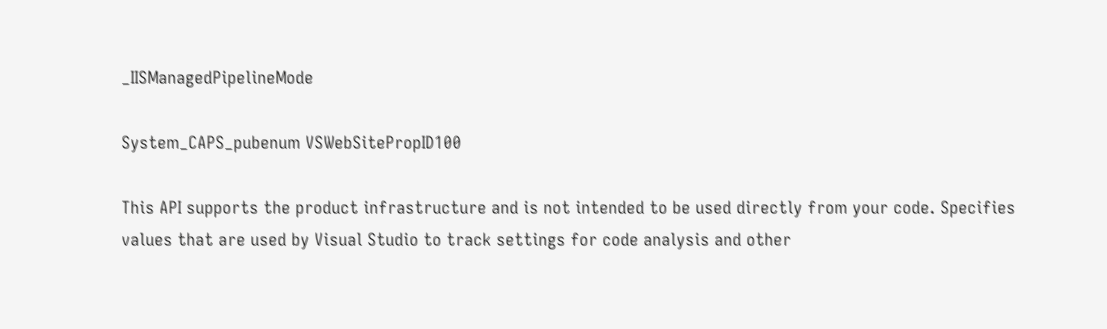_IISManagedPipelineMode

System_CAPS_pubenum VSWebSitePropID100

This API supports the product infrastructure and is not intended to be used directly from your code. Specifies values that are used by Visual Studio to track settings for code analysis and other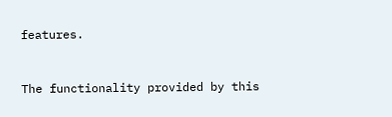features.


The functionality provided by this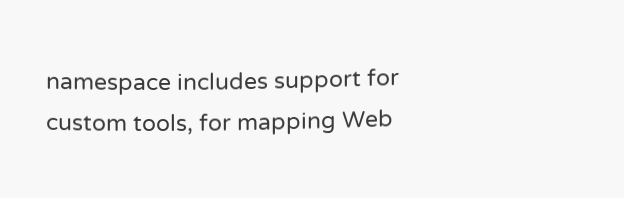namespace includes support for custom tools, for mapping Web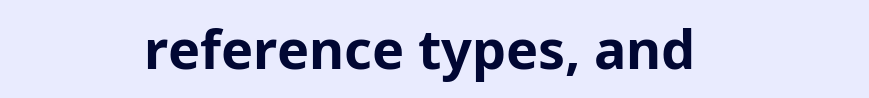reference types, and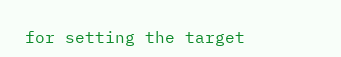for setting the target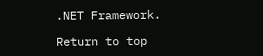.NET Framework.

Return to top